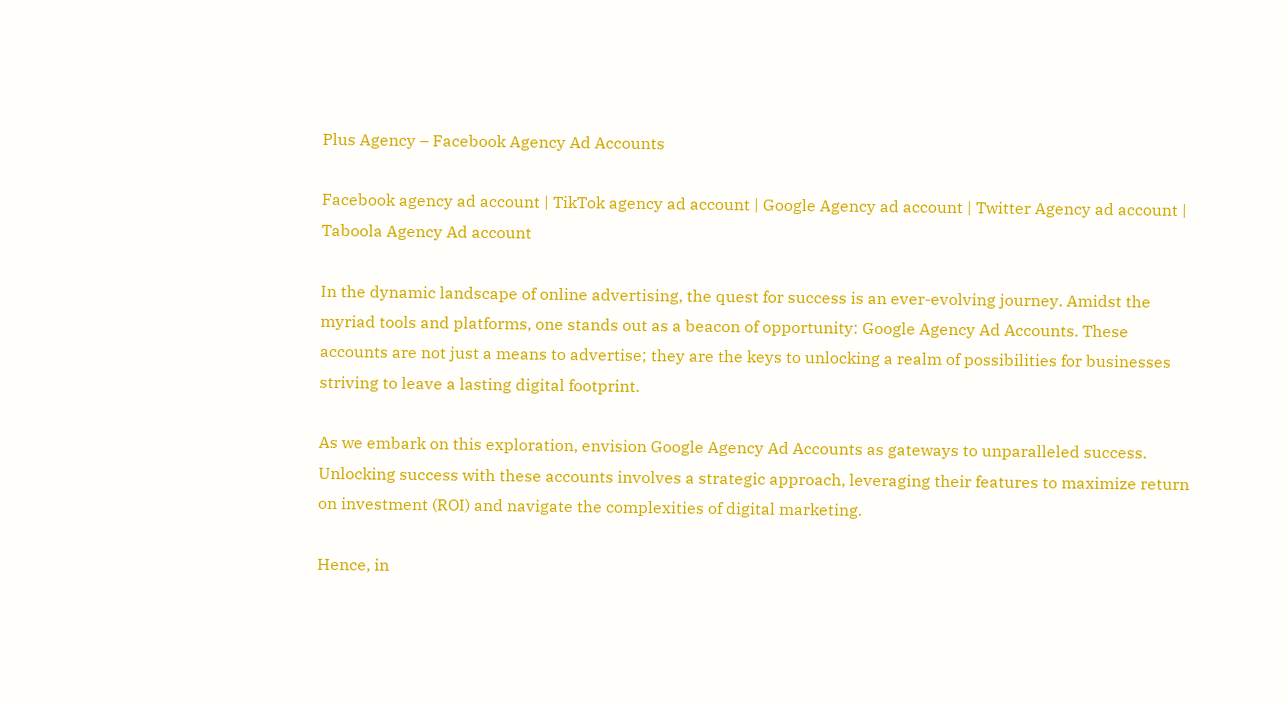Plus Agency – Facebook Agency Ad Accounts

Facebook agency ad account | TikTok agency ad account | Google Agency ad account | Twitter Agency ad account | Taboola Agency Ad account

In the dynamic landscape of online advertising, the quest for success is an ever-evolving journey. Amidst the myriad tools and platforms, one stands out as a beacon of opportunity: Google Agency Ad Accounts. These accounts are not just a means to advertise; they are the keys to unlocking a realm of possibilities for businesses striving to leave a lasting digital footprint.

As we embark on this exploration, envision Google Agency Ad Accounts as gateways to unparalleled success. Unlocking success with these accounts involves a strategic approach, leveraging their features to maximize return on investment (ROI) and navigate the complexities of digital marketing.

Hence, in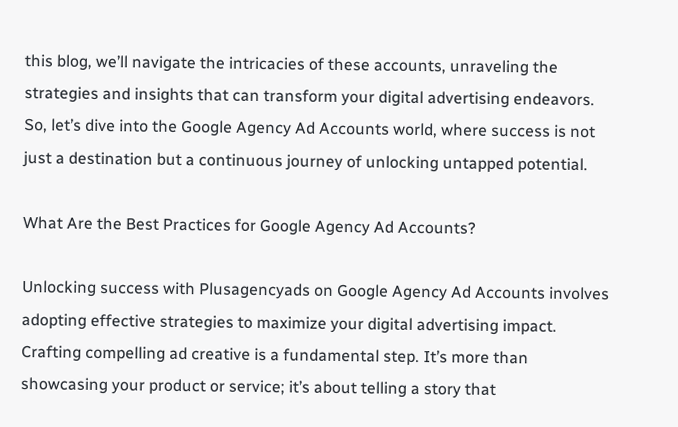this blog, we’ll navigate the intricacies of these accounts, unraveling the strategies and insights that can transform your digital advertising endeavors. So, let’s dive into the Google Agency Ad Accounts world, where success is not just a destination but a continuous journey of unlocking untapped potential.

What Are the Best Practices for Google Agency Ad Accounts?

Unlocking success with Plusagencyads on Google Agency Ad Accounts involves adopting effective strategies to maximize your digital advertising impact. Crafting compelling ad creative is a fundamental step. It’s more than showcasing your product or service; it’s about telling a story that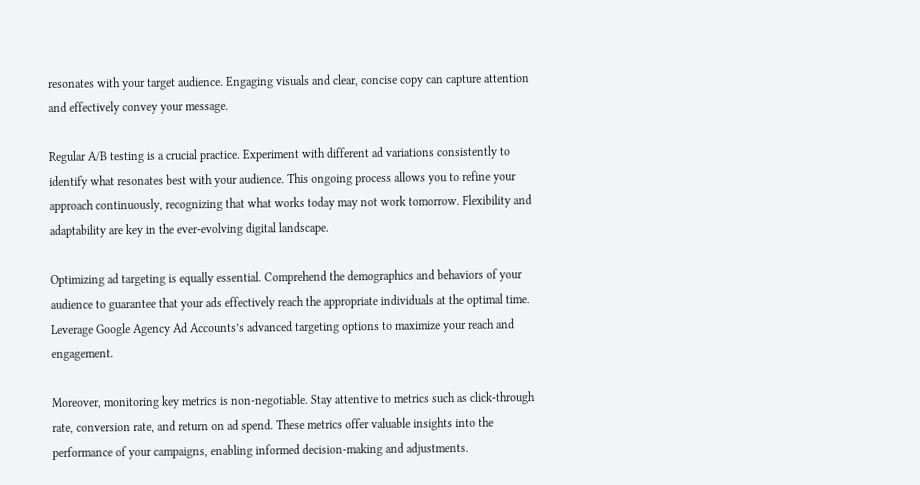resonates with your target audience. Engaging visuals and clear, concise copy can capture attention and effectively convey your message.

Regular A/B testing is a crucial practice. Experiment with different ad variations consistently to identify what resonates best with your audience. This ongoing process allows you to refine your approach continuously, recognizing that what works today may not work tomorrow. Flexibility and adaptability are key in the ever-evolving digital landscape.

Optimizing ad targeting is equally essential. Comprehend the demographics and behaviors of your audience to guarantee that your ads effectively reach the appropriate individuals at the optimal time. Leverage Google Agency Ad Accounts’s advanced targeting options to maximize your reach and engagement.

Moreover, monitoring key metrics is non-negotiable. Stay attentive to metrics such as click-through rate, conversion rate, and return on ad spend. These metrics offer valuable insights into the performance of your campaigns, enabling informed decision-making and adjustments.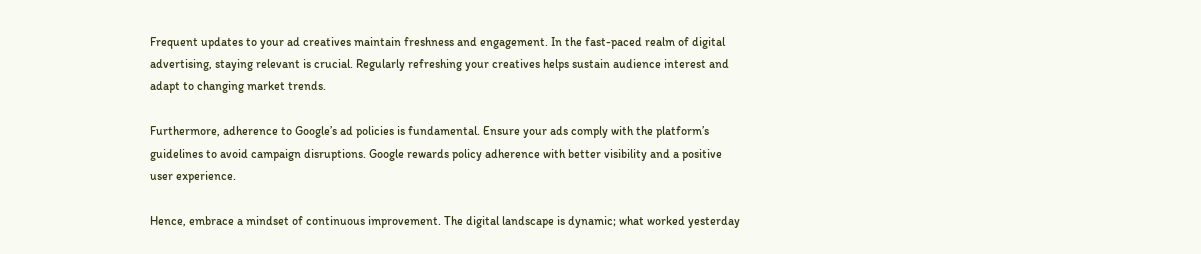Frequent updates to your ad creatives maintain freshness and engagement. In the fast-paced realm of digital advertising, staying relevant is crucial. Regularly refreshing your creatives helps sustain audience interest and adapt to changing market trends.

Furthermore, adherence to Google’s ad policies is fundamental. Ensure your ads comply with the platform’s guidelines to avoid campaign disruptions. Google rewards policy adherence with better visibility and a positive user experience.

Hence, embrace a mindset of continuous improvement. The digital landscape is dynamic; what worked yesterday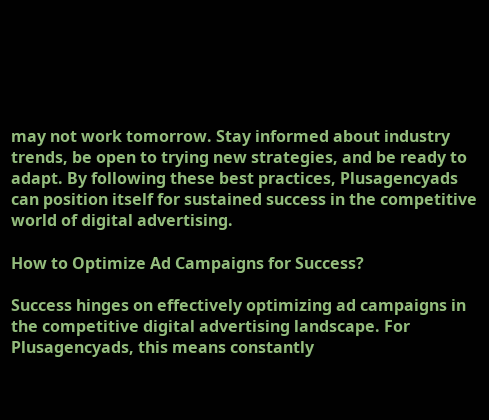may not work tomorrow. Stay informed about industry trends, be open to trying new strategies, and be ready to adapt. By following these best practices, Plusagencyads can position itself for sustained success in the competitive world of digital advertising.

How to Optimize Ad Campaigns for Success?

Success hinges on effectively optimizing ad campaigns in the competitive digital advertising landscape. For Plusagencyads, this means constantly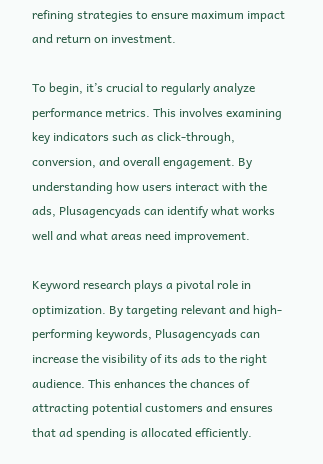refining strategies to ensure maximum impact and return on investment.

To begin, it’s crucial to regularly analyze performance metrics. This involves examining key indicators such as click-through, conversion, and overall engagement. By understanding how users interact with the ads, Plusagencyads can identify what works well and what areas need improvement.

Keyword research plays a pivotal role in optimization. By targeting relevant and high-performing keywords, Plusagencyads can increase the visibility of its ads to the right audience. This enhances the chances of attracting potential customers and ensures that ad spending is allocated efficiently.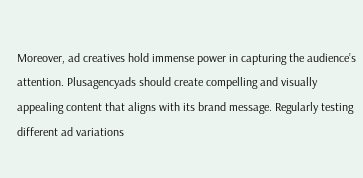Moreover, ad creatives hold immense power in capturing the audience’s attention. Plusagencyads should create compelling and visually appealing content that aligns with its brand message. Regularly testing different ad variations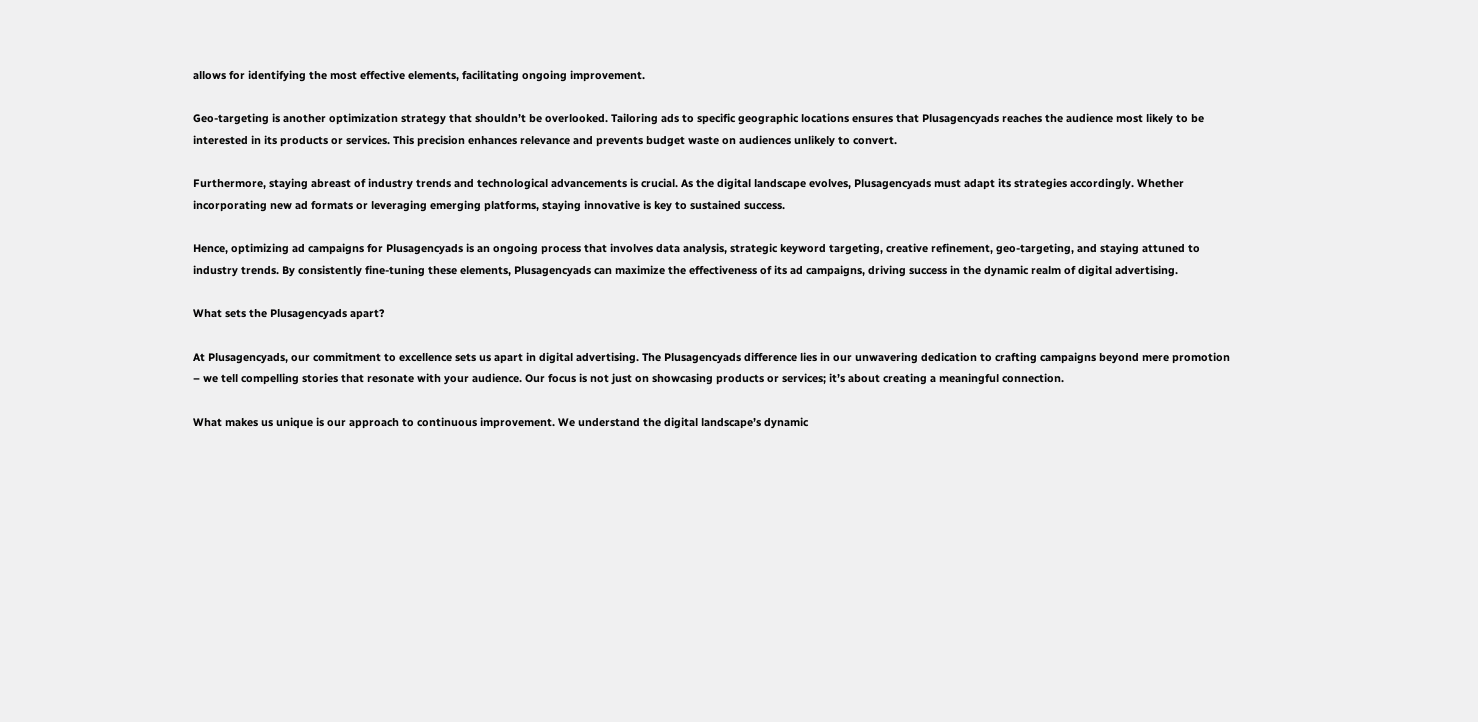allows for identifying the most effective elements, facilitating ongoing improvement.

Geo-targeting is another optimization strategy that shouldn’t be overlooked. Tailoring ads to specific geographic locations ensures that Plusagencyads reaches the audience most likely to be interested in its products or services. This precision enhances relevance and prevents budget waste on audiences unlikely to convert.

Furthermore, staying abreast of industry trends and technological advancements is crucial. As the digital landscape evolves, Plusagencyads must adapt its strategies accordingly. Whether incorporating new ad formats or leveraging emerging platforms, staying innovative is key to sustained success.

Hence, optimizing ad campaigns for Plusagencyads is an ongoing process that involves data analysis, strategic keyword targeting, creative refinement, geo-targeting, and staying attuned to industry trends. By consistently fine-tuning these elements, Plusagencyads can maximize the effectiveness of its ad campaigns, driving success in the dynamic realm of digital advertising.

What sets the Plusagencyads apart?

At Plusagencyads, our commitment to excellence sets us apart in digital advertising. The Plusagencyads difference lies in our unwavering dedication to crafting campaigns beyond mere promotion – we tell compelling stories that resonate with your audience. Our focus is not just on showcasing products or services; it’s about creating a meaningful connection.

What makes us unique is our approach to continuous improvement. We understand the digital landscape’s dynamic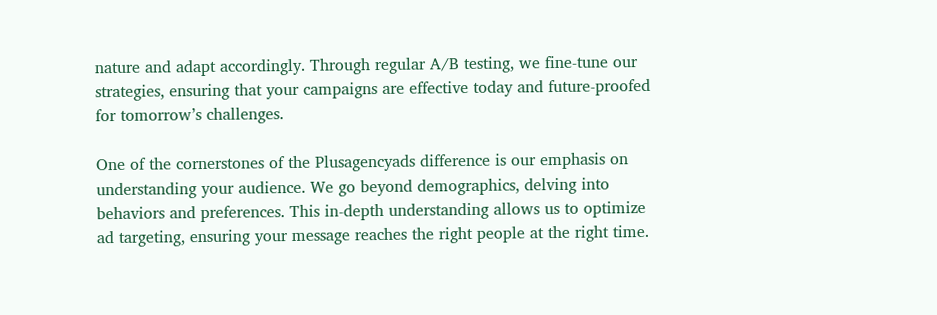nature and adapt accordingly. Through regular A/B testing, we fine-tune our strategies, ensuring that your campaigns are effective today and future-proofed for tomorrow’s challenges.

One of the cornerstones of the Plusagencyads difference is our emphasis on understanding your audience. We go beyond demographics, delving into behaviors and preferences. This in-depth understanding allows us to optimize ad targeting, ensuring your message reaches the right people at the right time.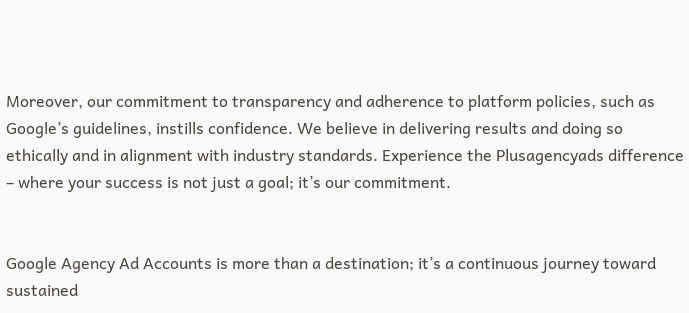Moreover, our commitment to transparency and adherence to platform policies, such as Google’s guidelines, instills confidence. We believe in delivering results and doing so ethically and in alignment with industry standards. Experience the Plusagencyads difference – where your success is not just a goal; it’s our commitment.


Google Agency Ad Accounts is more than a destination; it’s a continuous journey toward sustained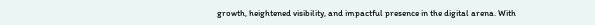growth, heightened visibility, and impactful presence in the digital arena. With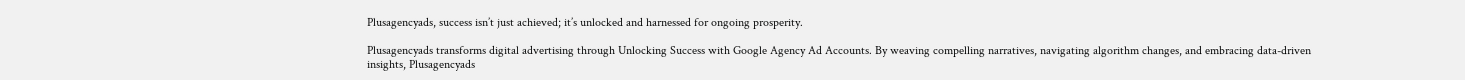Plusagencyads, success isn’t just achieved; it’s unlocked and harnessed for ongoing prosperity.

Plusagencyads transforms digital advertising through Unlocking Success with Google Agency Ad Accounts. By weaving compelling narratives, navigating algorithm changes, and embracing data-driven insights, Plusagencyads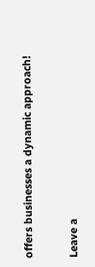offers businesses a dynamic approach!

Leave a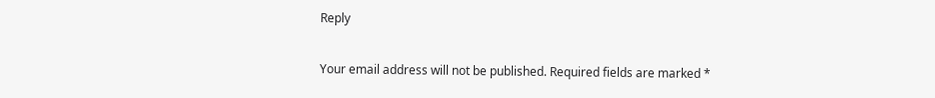Reply

Your email address will not be published. Required fields are marked *